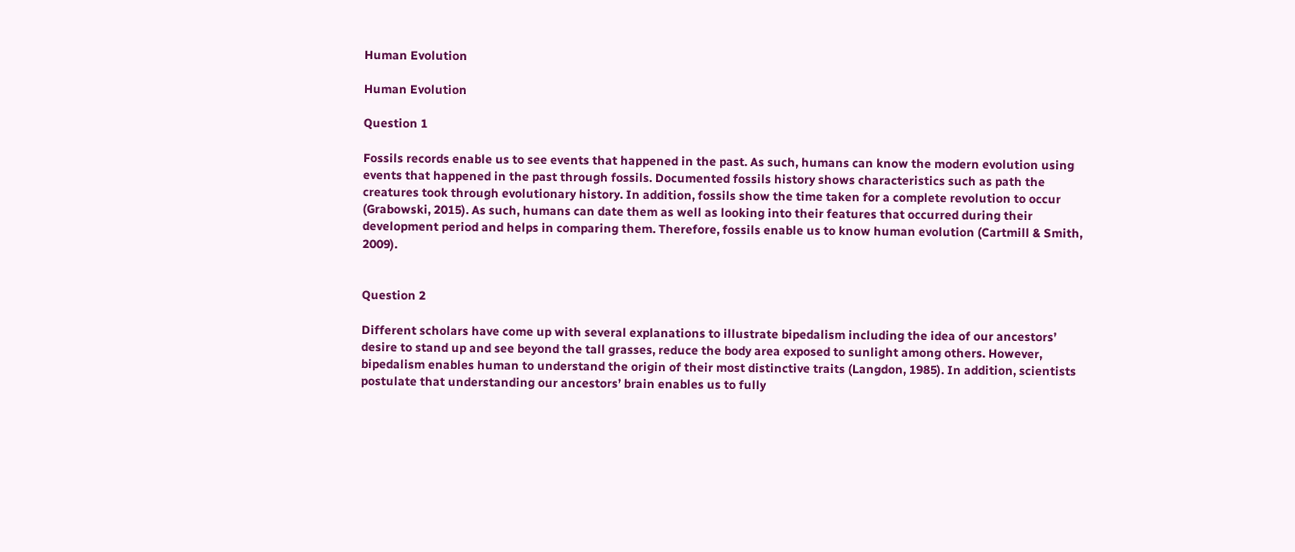Human Evolution

Human Evolution

Question 1

Fossils records enable us to see events that happened in the past. As such, humans can know the modern evolution using events that happened in the past through fossils. Documented fossils history shows characteristics such as path the creatures took through evolutionary history. In addition, fossils show the time taken for a complete revolution to occur (Grabowski, 2015). As such, humans can date them as well as looking into their features that occurred during their development period and helps in comparing them. Therefore, fossils enable us to know human evolution (Cartmill & Smith, 2009).


Question 2

Different scholars have come up with several explanations to illustrate bipedalism including the idea of our ancestors’ desire to stand up and see beyond the tall grasses, reduce the body area exposed to sunlight among others. However, bipedalism enables human to understand the origin of their most distinctive traits (Langdon, 1985). In addition, scientists postulate that understanding our ancestors’ brain enables us to fully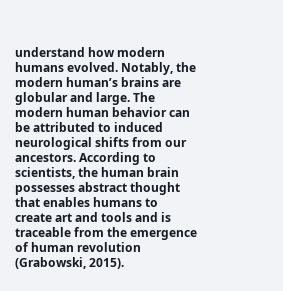understand how modern humans evolved. Notably, the modern human’s brains are globular and large. The modern human behavior can be attributed to induced neurological shifts from our ancestors. According to scientists, the human brain possesses abstract thought that enables humans to create art and tools and is traceable from the emergence of human revolution (Grabowski, 2015).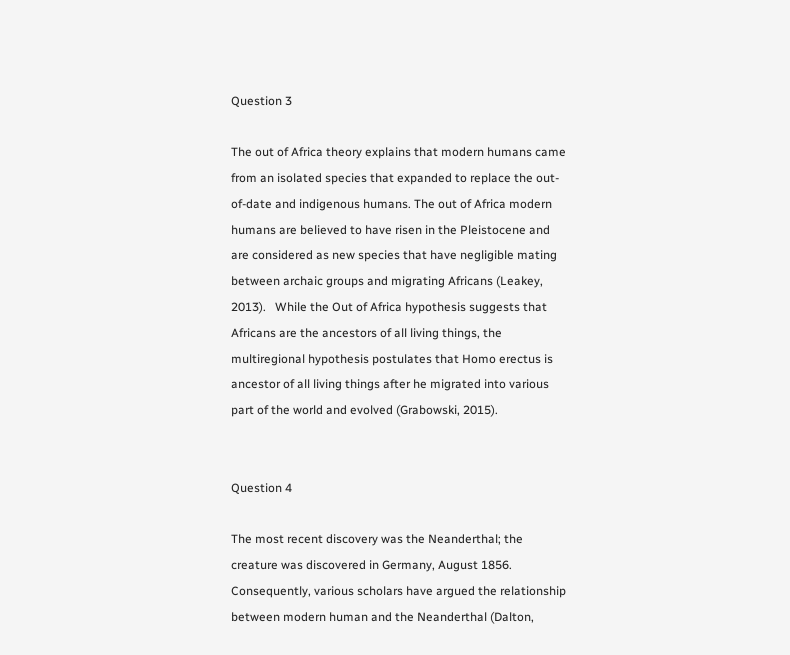Question 3

The out of Africa theory explains that modern humans came from an isolated species that expanded to replace the out-of-date and indigenous humans. The out of Africa modern humans are believed to have risen in the Pleistocene and are considered as new species that have negligible mating between archaic groups and migrating Africans (Leakey, 2013).   While the Out of Africa hypothesis suggests that Africans are the ancestors of all living things, the multiregional hypothesis postulates that Homo erectus is ancestor of all living things after he migrated into various part of the world and evolved (Grabowski, 2015).


Question 4

The most recent discovery was the Neanderthal; the creature was discovered in Germany, August 1856. Consequently, various scholars have argued the relationship between modern human and the Neanderthal (Dalton,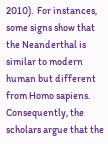2010).  For instances, some signs show that the Neanderthal is similar to modern human but different from Homo sapiens. Consequently, the scholars argue that the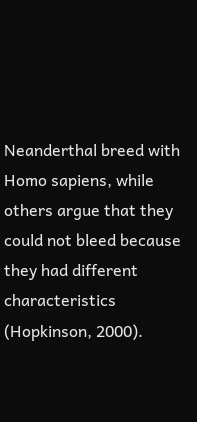Neanderthal breed with Homo sapiens, while others argue that they could not bleed because they had different characteristics (Hopkinson, 2000).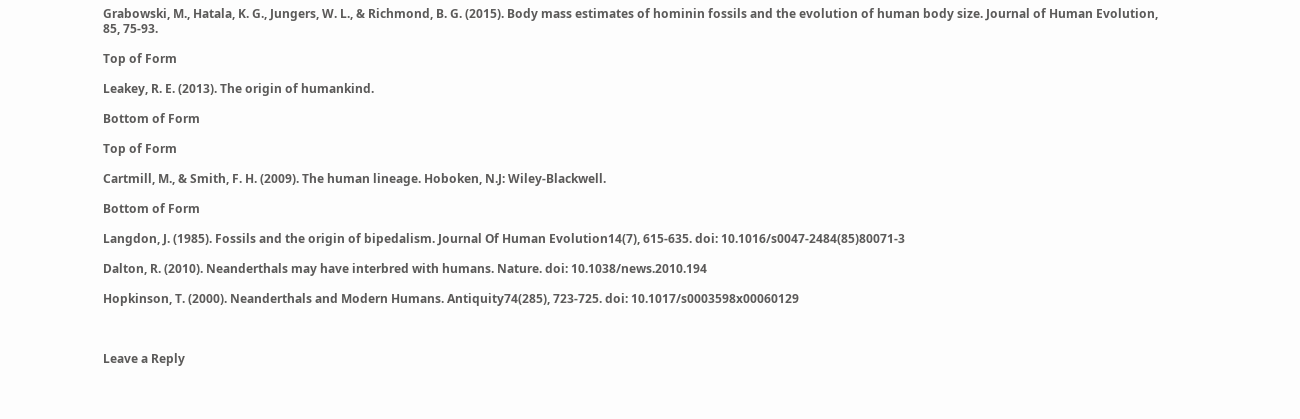Grabowski, M., Hatala, K. G., Jungers, W. L., & Richmond, B. G. (2015). Body mass estimates of hominin fossils and the evolution of human body size. Journal of Human Evolution, 85, 75-93.

Top of Form

Leakey, R. E. (2013). The origin of humankind.

Bottom of Form

Top of Form

Cartmill, M., & Smith, F. H. (2009). The human lineage. Hoboken, N.J: Wiley-Blackwell.

Bottom of Form

Langdon, J. (1985). Fossils and the origin of bipedalism. Journal Of Human Evolution14(7), 615-635. doi: 10.1016/s0047-2484(85)80071-3

Dalton, R. (2010). Neanderthals may have interbred with humans. Nature. doi: 10.1038/news.2010.194

Hopkinson, T. (2000). Neanderthals and Modern Humans. Antiquity74(285), 723-725. doi: 10.1017/s0003598x00060129



Leave a Reply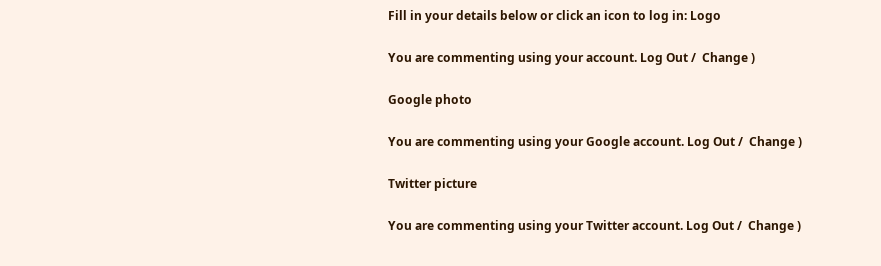Fill in your details below or click an icon to log in: Logo

You are commenting using your account. Log Out /  Change )

Google photo

You are commenting using your Google account. Log Out /  Change )

Twitter picture

You are commenting using your Twitter account. Log Out /  Change )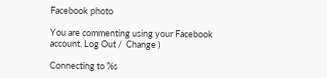Facebook photo

You are commenting using your Facebook account. Log Out /  Change )

Connecting to %s